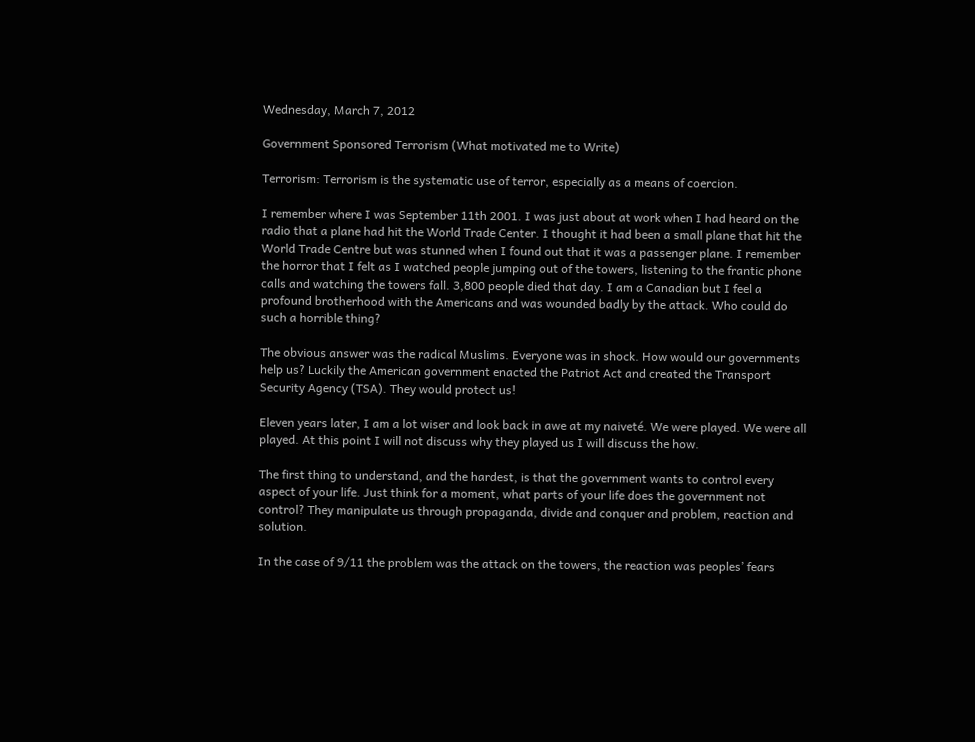Wednesday, March 7, 2012

Government Sponsored Terrorism (What motivated me to Write)

Terrorism: Terrorism is the systematic use of terror, especially as a means of coercion.

I remember where I was September 11th 2001. I was just about at work when I had heard on the radio that a plane had hit the World Trade Center. I thought it had been a small plane that hit the World Trade Centre but was stunned when I found out that it was a passenger plane. I remember the horror that I felt as I watched people jumping out of the towers, listening to the frantic phone calls and watching the towers fall. 3,800 people died that day. I am a Canadian but I feel a profound brotherhood with the Americans and was wounded badly by the attack. Who could do such a horrible thing?

The obvious answer was the radical Muslims. Everyone was in shock. How would our governments help us? Luckily the American government enacted the Patriot Act and created the Transport Security Agency (TSA). They would protect us!

Eleven years later, I am a lot wiser and look back in awe at my naiveté. We were played. We were all played. At this point I will not discuss why they played us I will discuss the how.

The first thing to understand, and the hardest, is that the government wants to control every aspect of your life. Just think for a moment, what parts of your life does the government not control? They manipulate us through propaganda, divide and conquer and problem, reaction and solution.

In the case of 9/11 the problem was the attack on the towers, the reaction was peoples’ fears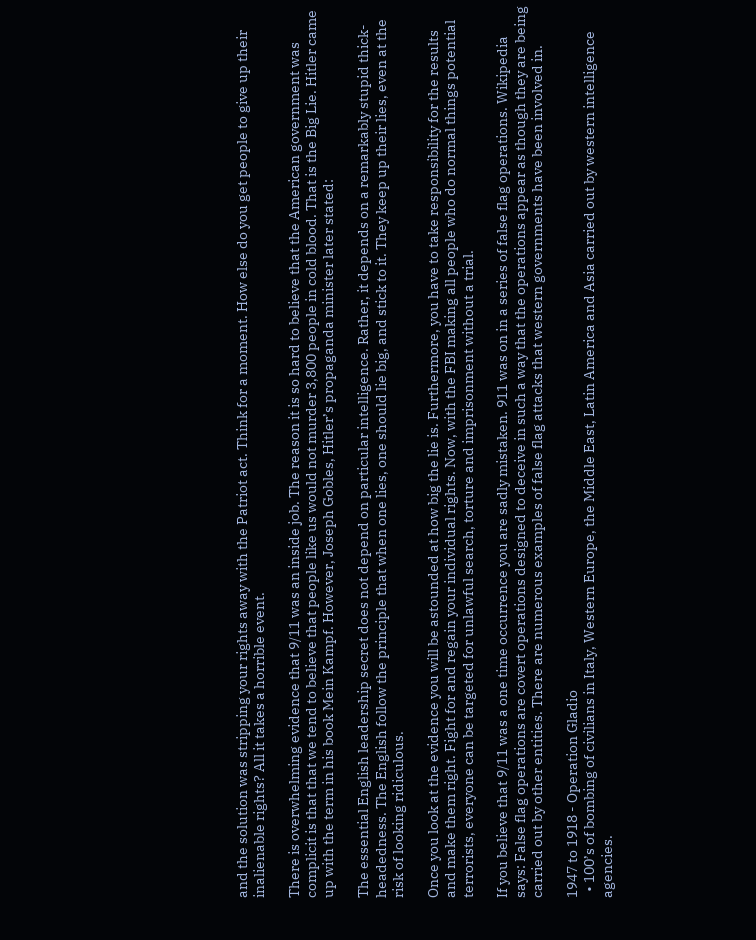and the solution was stripping your rights away with the Patriot act. Think for a moment. How else do you get people to give up their inalienable rights? All it takes a horrible event.

There is overwhelming evidence that 9/11 was an inside job. The reason it is so hard to believe that the American government was complicit is that that we tend to believe that people like us would not murder 3,800 people in cold blood. That is the Big Lie. Hitler came up with the term in his book Mein Kampf. However, Joseph Gobles, Hitler’s propaganda minister later stated:

The essential English leadership secret does not depend on particular intelligence. Rather, it depends on a remarkably stupid thick-headedness. The English follow the principle that when one lies, one should lie big, and stick to it. They keep up their lies, even at the risk of looking ridiculous.

Once you look at the evidence you will be astounded at how big the lie is. Furthermore, you have to take responsibility for the results and make them right. Fight for and regain your individual rights. Now, with the FBI making all people who do normal things potential terrorists, everyone can be targeted for unlawful search, torture and imprisonment without a trial.

If you believe that 9/11 was a one time occurrence you are sadly mistaken. 911 was on in a series of false flag operations. Wikipedia says: False flag operations are covert operations designed to deceive in such a way that the operations appear as though they are being carried out by other entities. There are numerous examples of false flag attacks that western governments have been involved in.

1947 to 1918 - Operation Gladio
  • 100’s of bombing of civilians in Italy, Western Europe, the Middle East, Latin America and Asia carried out by western intelligence agencies.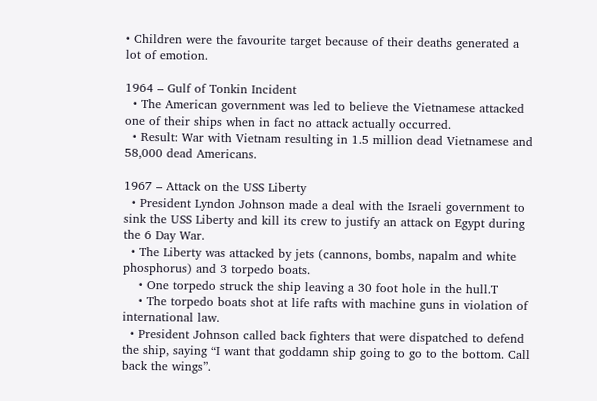• Children were the favourite target because of their deaths generated a lot of emotion.

1964 – Gulf of Tonkin Incident
  • The American government was led to believe the Vietnamese attacked one of their ships when in fact no attack actually occurred.
  • Result: War with Vietnam resulting in 1.5 million dead Vietnamese and 58,000 dead Americans.

1967 – Attack on the USS Liberty
  • President Lyndon Johnson made a deal with the Israeli government to sink the USS Liberty and kill its crew to justify an attack on Egypt during the 6 Day War.
  • The Liberty was attacked by jets (cannons, bombs, napalm and white phosphorus) and 3 torpedo boats.
    • One torpedo struck the ship leaving a 30 foot hole in the hull.T
    • The torpedo boats shot at life rafts with machine guns in violation of international law.
  • President Johnson called back fighters that were dispatched to defend the ship, saying “I want that goddamn ship going to go to the bottom. Call back the wings”.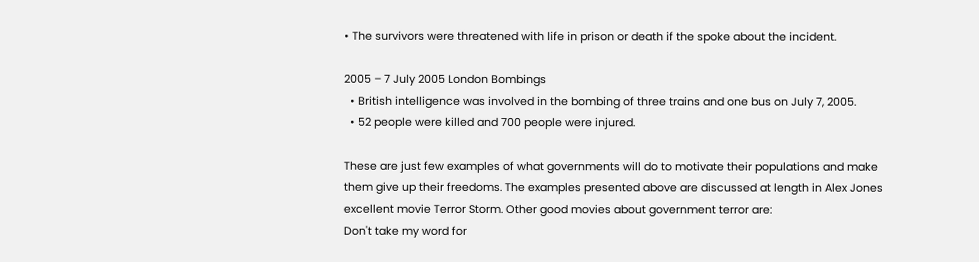• The survivors were threatened with life in prison or death if the spoke about the incident.

2005 – 7 July 2005 London Bombings
  • British intelligence was involved in the bombing of three trains and one bus on July 7, 2005.
  • 52 people were killed and 700 people were injured.

These are just few examples of what governments will do to motivate their populations and make them give up their freedoms. The examples presented above are discussed at length in Alex Jones excellent movie Terror Storm. Other good movies about government terror are:
Don't take my word for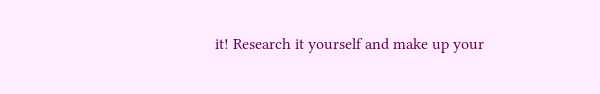it! Research it yourself and make up your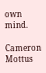own mind.

Cameron Mottus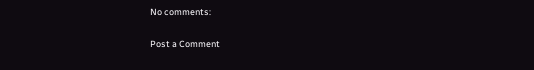No comments:

Post a Comment